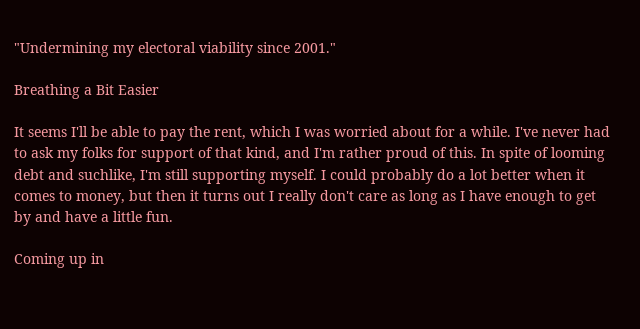"Undermining my electoral viability since 2001."

Breathing a Bit Easier

It seems I'll be able to pay the rent, which I was worried about for a while. I've never had to ask my folks for support of that kind, and I'm rather proud of this. In spite of looming debt and suchlike, I'm still supporting myself. I could probably do a lot better when it comes to money, but then it turns out I really don't care as long as I have enough to get by and have a little fun.

Coming up in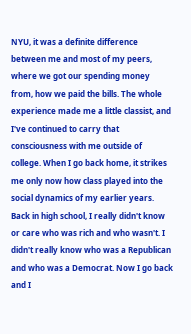NYU, it was a definite difference between me and most of my peers, where we got our spending money from, how we paid the bills. The whole experience made me a little classist, and I've continued to carry that consciousness with me outside of college. When I go back home, it strikes me only now how class played into the social dynamics of my earlier years. Back in high school, I really didn't know or care who was rich and who wasn't. I didn't really know who was a Republican and who was a Democrat. Now I go back and I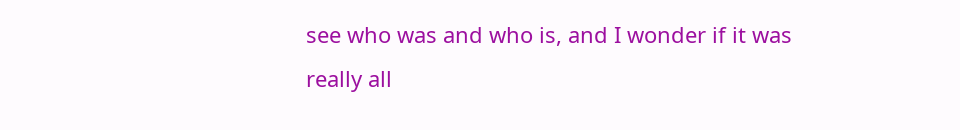see who was and who is, and I wonder if it was really all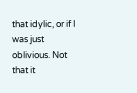that idylic, or if I was just oblivious. Not that it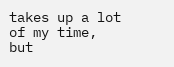takes up a lot of my time, but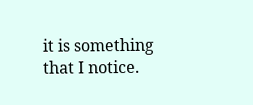it is something that I notice.